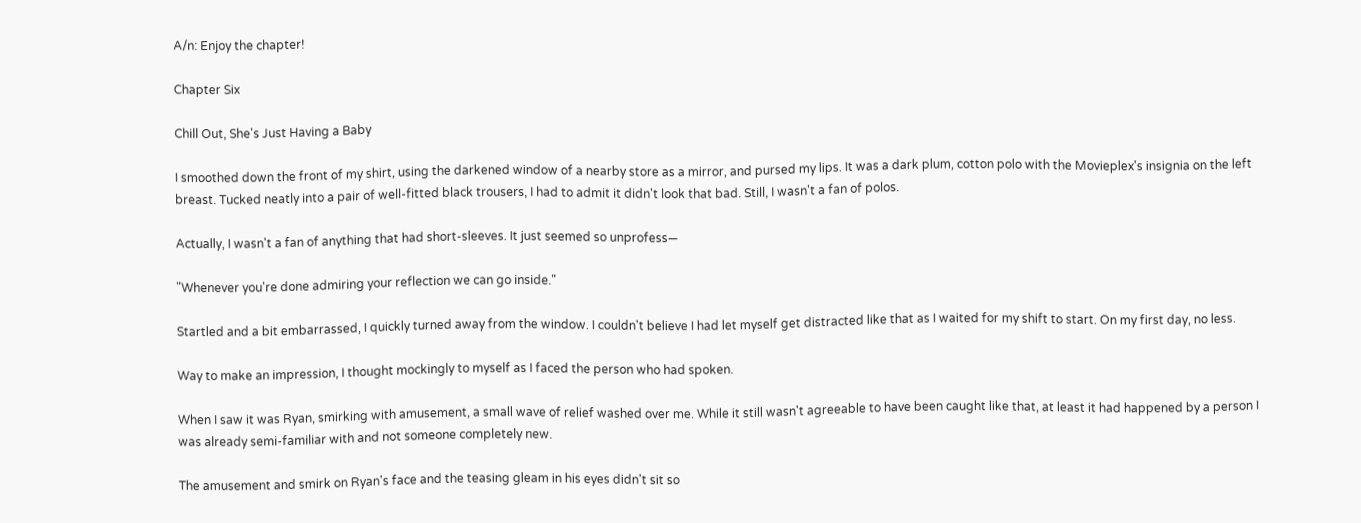A/n: Enjoy the chapter!

Chapter Six

Chill Out, She's Just Having a Baby

I smoothed down the front of my shirt, using the darkened window of a nearby store as a mirror, and pursed my lips. It was a dark plum, cotton polo with the Movieplex's insignia on the left breast. Tucked neatly into a pair of well-fitted black trousers, I had to admit it didn't look that bad. Still, I wasn't a fan of polos.

Actually, I wasn't a fan of anything that had short-sleeves. It just seemed so unprofess—

"Whenever you're done admiring your reflection we can go inside."

Startled and a bit embarrassed, I quickly turned away from the window. I couldn't believe I had let myself get distracted like that as I waited for my shift to start. On my first day, no less.

Way to make an impression, I thought mockingly to myself as I faced the person who had spoken.

When I saw it was Ryan, smirking with amusement, a small wave of relief washed over me. While it still wasn't agreeable to have been caught like that, at least it had happened by a person I was already semi-familiar with and not someone completely new.

The amusement and smirk on Ryan's face and the teasing gleam in his eyes didn't sit so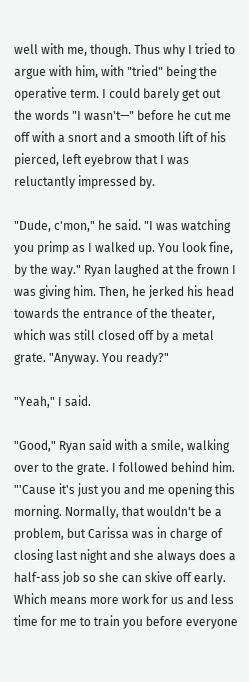well with me, though. Thus why I tried to argue with him, with "tried" being the operative term. I could barely get out the words "I wasn't—" before he cut me off with a snort and a smooth lift of his pierced, left eyebrow that I was reluctantly impressed by.

"Dude, c'mon," he said. "I was watching you primp as I walked up. You look fine, by the way." Ryan laughed at the frown I was giving him. Then, he jerked his head towards the entrance of the theater, which was still closed off by a metal grate. "Anyway. You ready?"

"Yeah," I said.

"Good," Ryan said with a smile, walking over to the grate. I followed behind him. "'Cause it's just you and me opening this morning. Normally, that wouldn't be a problem, but Carissa was in charge of closing last night and she always does a half-ass job so she can skive off early. Which means more work for us and less time for me to train you before everyone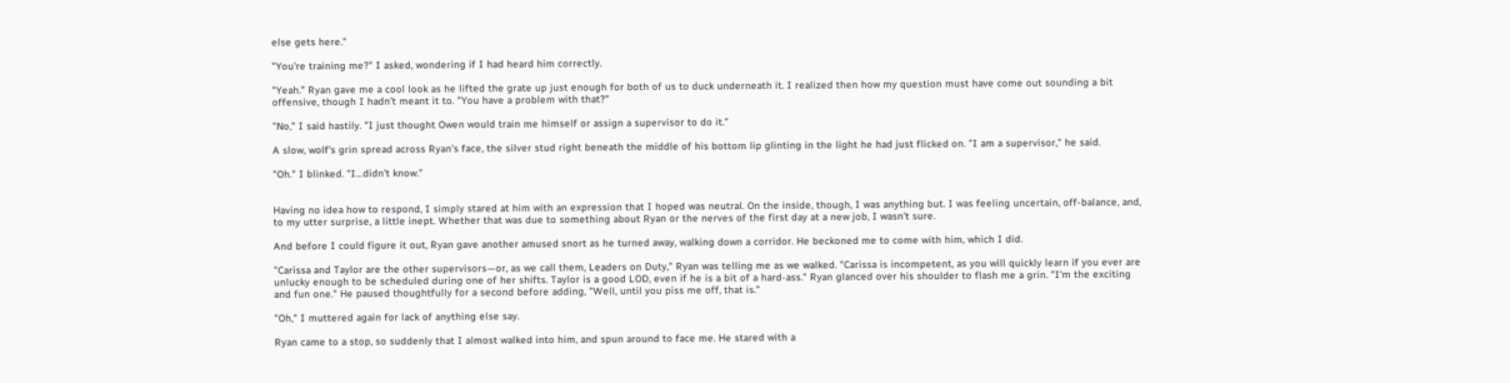else gets here."

"You're training me?" I asked, wondering if I had heard him correctly.

"Yeah." Ryan gave me a cool look as he lifted the grate up just enough for both of us to duck underneath it. I realized then how my question must have come out sounding a bit offensive, though I hadn't meant it to. "You have a problem with that?"

"No," I said hastily. "I just thought Owen would train me himself or assign a supervisor to do it."

A slow, wolf's grin spread across Ryan's face, the silver stud right beneath the middle of his bottom lip glinting in the light he had just flicked on. "I am a supervisor," he said.

"Oh." I blinked. "I…didn't know."


Having no idea how to respond, I simply stared at him with an expression that I hoped was neutral. On the inside, though, I was anything but. I was feeling uncertain, off-balance, and, to my utter surprise, a little inept. Whether that was due to something about Ryan or the nerves of the first day at a new job, I wasn't sure.

And before I could figure it out, Ryan gave another amused snort as he turned away, walking down a corridor. He beckoned me to come with him, which I did.

"Carissa and Taylor are the other supervisors—or, as we call them, Leaders on Duty," Ryan was telling me as we walked. "Carissa is incompetent, as you will quickly learn if you ever are unlucky enough to be scheduled during one of her shifts. Taylor is a good LOD, even if he is a bit of a hard-ass." Ryan glanced over his shoulder to flash me a grin. "I'm the exciting and fun one." He paused thoughtfully for a second before adding, "Well, until you piss me off, that is."

"Oh," I muttered again for lack of anything else say.

Ryan came to a stop, so suddenly that I almost walked into him, and spun around to face me. He stared with a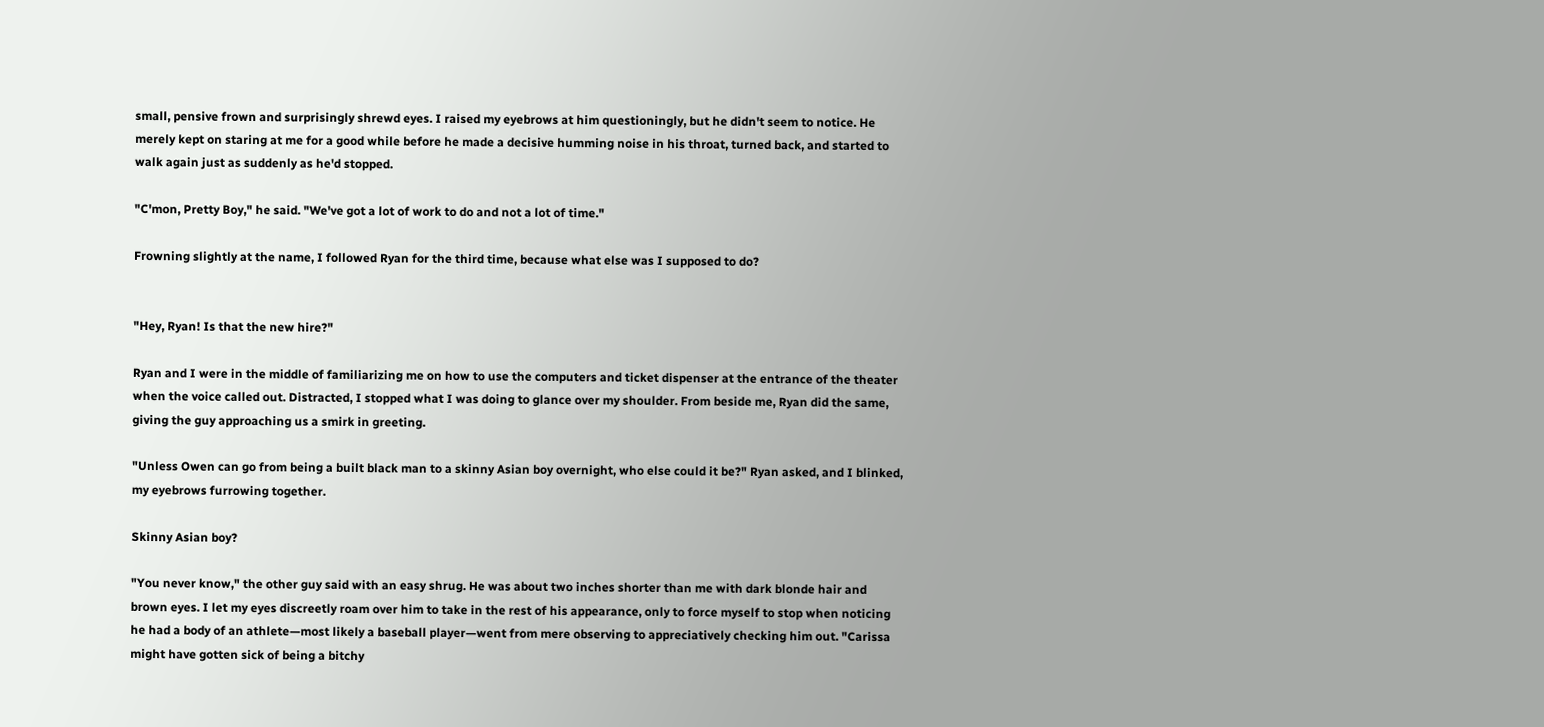small, pensive frown and surprisingly shrewd eyes. I raised my eyebrows at him questioningly, but he didn't seem to notice. He merely kept on staring at me for a good while before he made a decisive humming noise in his throat, turned back, and started to walk again just as suddenly as he'd stopped.

"C'mon, Pretty Boy," he said. "We've got a lot of work to do and not a lot of time."

Frowning slightly at the name, I followed Ryan for the third time, because what else was I supposed to do?


"Hey, Ryan! Is that the new hire?"

Ryan and I were in the middle of familiarizing me on how to use the computers and ticket dispenser at the entrance of the theater when the voice called out. Distracted, I stopped what I was doing to glance over my shoulder. From beside me, Ryan did the same, giving the guy approaching us a smirk in greeting.

"Unless Owen can go from being a built black man to a skinny Asian boy overnight, who else could it be?" Ryan asked, and I blinked, my eyebrows furrowing together.

Skinny Asian boy?

"You never know," the other guy said with an easy shrug. He was about two inches shorter than me with dark blonde hair and brown eyes. I let my eyes discreetly roam over him to take in the rest of his appearance, only to force myself to stop when noticing he had a body of an athlete—most likely a baseball player—went from mere observing to appreciatively checking him out. "Carissa might have gotten sick of being a bitchy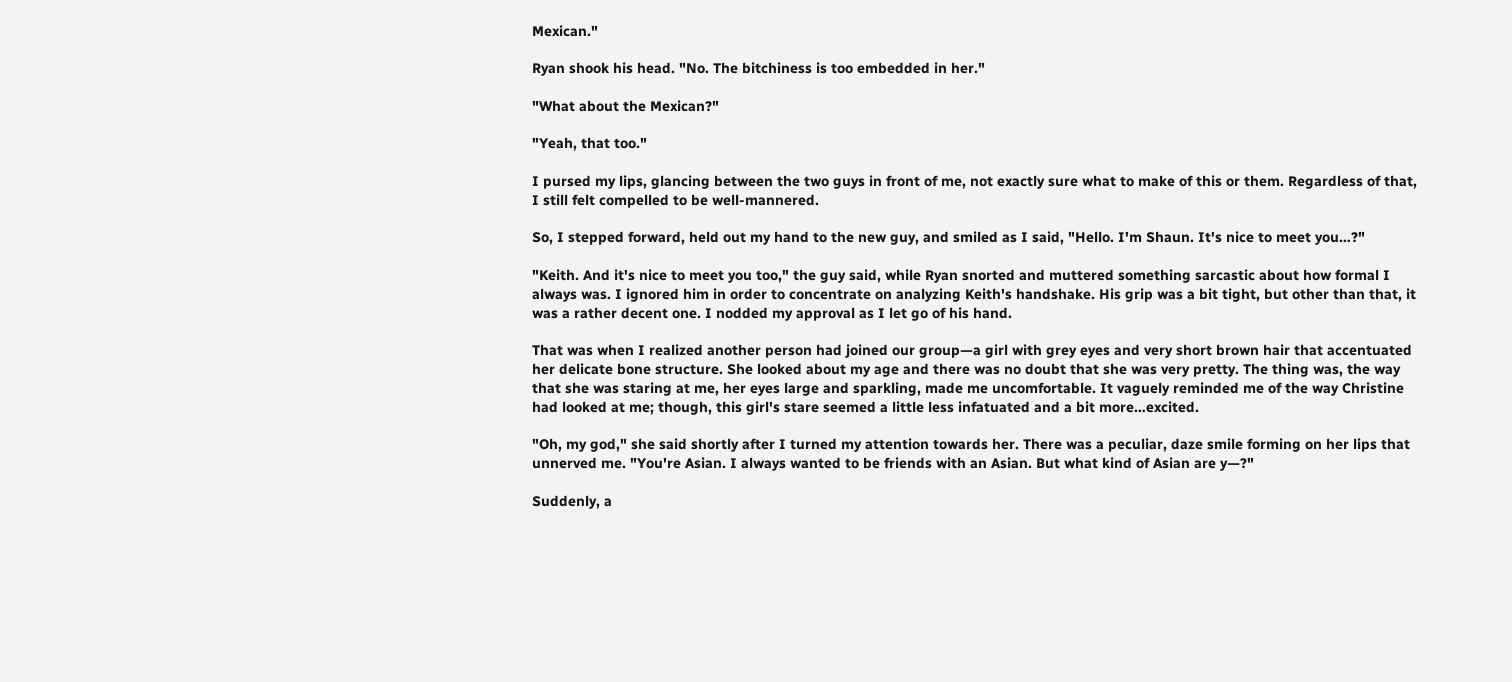Mexican."

Ryan shook his head. "No. The bitchiness is too embedded in her."

"What about the Mexican?"

"Yeah, that too."

I pursed my lips, glancing between the two guys in front of me, not exactly sure what to make of this or them. Regardless of that, I still felt compelled to be well-mannered.

So, I stepped forward, held out my hand to the new guy, and smiled as I said, "Hello. I'm Shaun. It's nice to meet you…?"

"Keith. And it's nice to meet you too," the guy said, while Ryan snorted and muttered something sarcastic about how formal I always was. I ignored him in order to concentrate on analyzing Keith's handshake. His grip was a bit tight, but other than that, it was a rather decent one. I nodded my approval as I let go of his hand.

That was when I realized another person had joined our group—a girl with grey eyes and very short brown hair that accentuated her delicate bone structure. She looked about my age and there was no doubt that she was very pretty. The thing was, the way that she was staring at me, her eyes large and sparkling, made me uncomfortable. It vaguely reminded me of the way Christine had looked at me; though, this girl's stare seemed a little less infatuated and a bit more…excited.

"Oh, my god," she said shortly after I turned my attention towards her. There was a peculiar, daze smile forming on her lips that unnerved me. "You're Asian. I always wanted to be friends with an Asian. But what kind of Asian are y—?"

Suddenly, a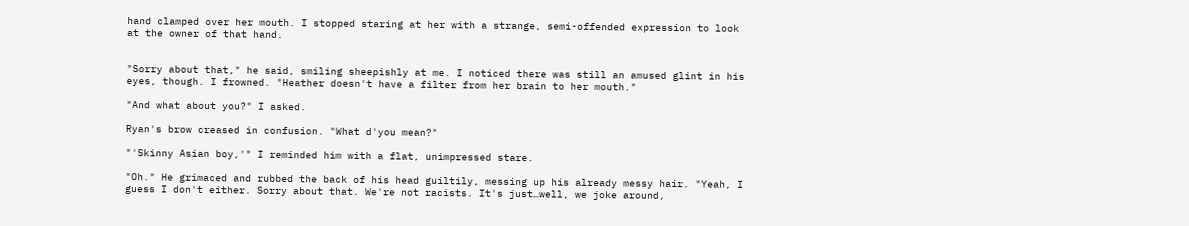hand clamped over her mouth. I stopped staring at her with a strange, semi-offended expression to look at the owner of that hand.


"Sorry about that," he said, smiling sheepishly at me. I noticed there was still an amused glint in his eyes, though. I frowned. "Heather doesn't have a filter from her brain to her mouth."

"And what about you?" I asked.

Ryan's brow creased in confusion. "What d'you mean?"

"'Skinny Asian boy,'" I reminded him with a flat, unimpressed stare.

"Oh." He grimaced and rubbed the back of his head guiltily, messing up his already messy hair. "Yeah, I guess I don't either. Sorry about that. We're not racists. It's just…well, we joke around,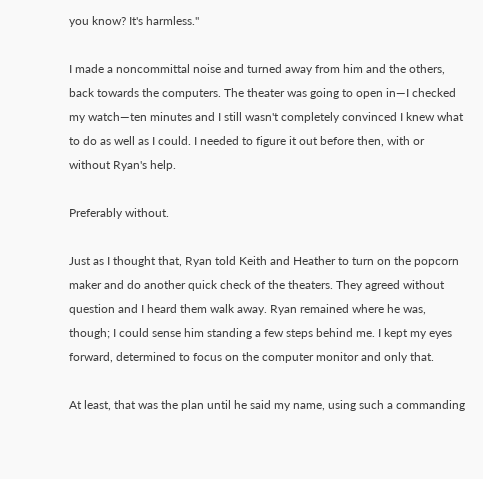you know? It's harmless."

I made a noncommittal noise and turned away from him and the others, back towards the computers. The theater was going to open in—I checked my watch—ten minutes and I still wasn't completely convinced I knew what to do as well as I could. I needed to figure it out before then, with or without Ryan's help.

Preferably without.

Just as I thought that, Ryan told Keith and Heather to turn on the popcorn maker and do another quick check of the theaters. They agreed without question and I heard them walk away. Ryan remained where he was, though; I could sense him standing a few steps behind me. I kept my eyes forward, determined to focus on the computer monitor and only that.

At least, that was the plan until he said my name, using such a commanding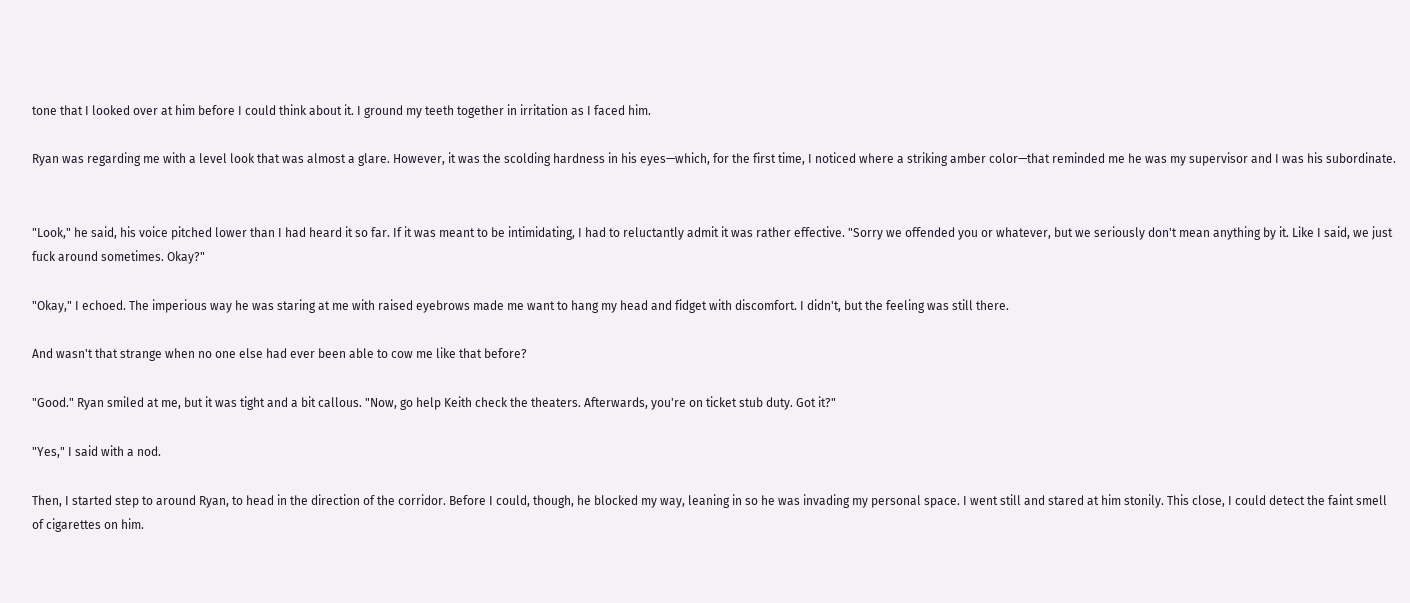tone that I looked over at him before I could think about it. I ground my teeth together in irritation as I faced him.

Ryan was regarding me with a level look that was almost a glare. However, it was the scolding hardness in his eyes—which, for the first time, I noticed where a striking amber color—that reminded me he was my supervisor and I was his subordinate.


"Look," he said, his voice pitched lower than I had heard it so far. If it was meant to be intimidating, I had to reluctantly admit it was rather effective. "Sorry we offended you or whatever, but we seriously don't mean anything by it. Like I said, we just fuck around sometimes. Okay?"

"Okay," I echoed. The imperious way he was staring at me with raised eyebrows made me want to hang my head and fidget with discomfort. I didn't, but the feeling was still there.

And wasn't that strange when no one else had ever been able to cow me like that before?

"Good." Ryan smiled at me, but it was tight and a bit callous. "Now, go help Keith check the theaters. Afterwards, you're on ticket stub duty. Got it?"

"Yes," I said with a nod.

Then, I started step to around Ryan, to head in the direction of the corridor. Before I could, though, he blocked my way, leaning in so he was invading my personal space. I went still and stared at him stonily. This close, I could detect the faint smell of cigarettes on him.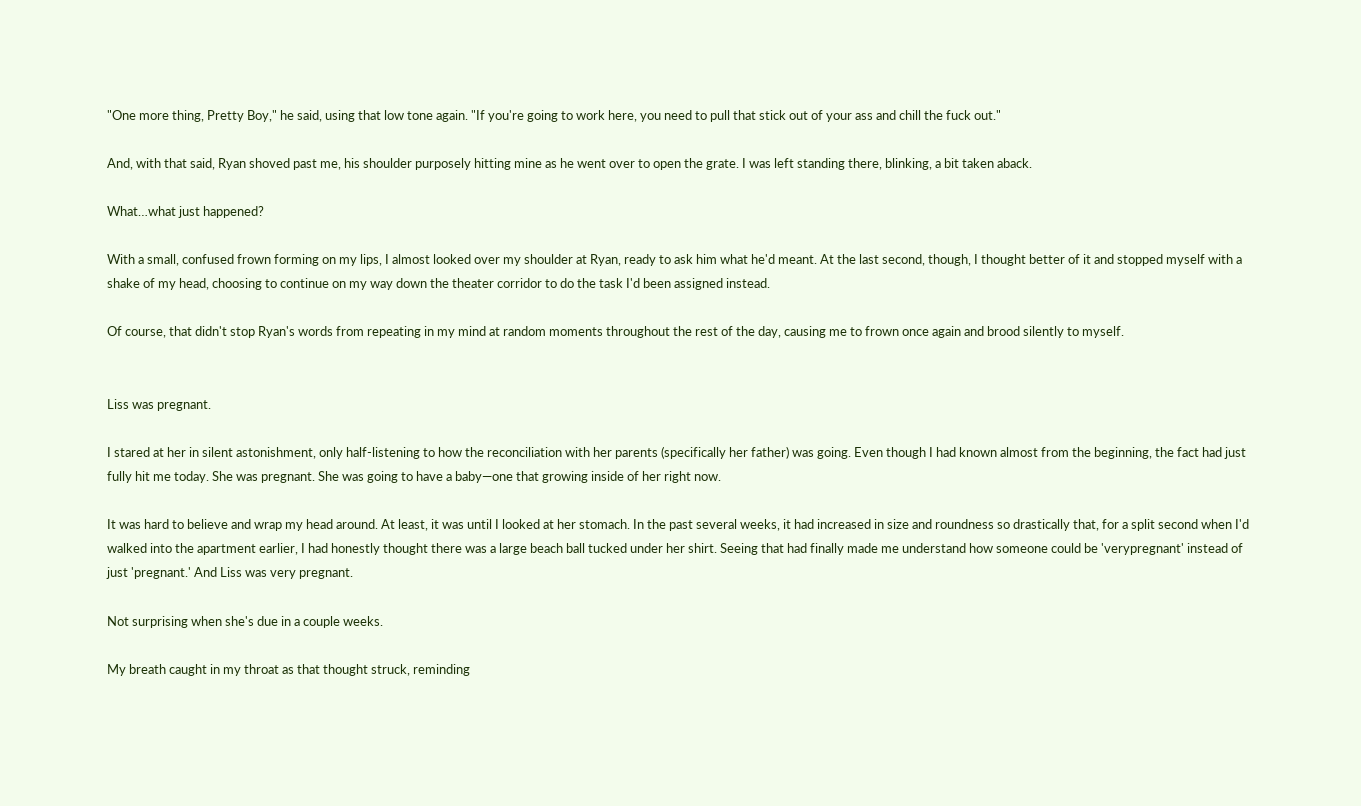"One more thing, Pretty Boy," he said, using that low tone again. "If you're going to work here, you need to pull that stick out of your ass and chill the fuck out."

And, with that said, Ryan shoved past me, his shoulder purposely hitting mine as he went over to open the grate. I was left standing there, blinking, a bit taken aback.

What…what just happened?

With a small, confused frown forming on my lips, I almost looked over my shoulder at Ryan, ready to ask him what he'd meant. At the last second, though, I thought better of it and stopped myself with a shake of my head, choosing to continue on my way down the theater corridor to do the task I'd been assigned instead.

Of course, that didn't stop Ryan's words from repeating in my mind at random moments throughout the rest of the day, causing me to frown once again and brood silently to myself.


Liss was pregnant.

I stared at her in silent astonishment, only half-listening to how the reconciliation with her parents (specifically her father) was going. Even though I had known almost from the beginning, the fact had just fully hit me today. She was pregnant. She was going to have a baby—one that growing inside of her right now.

It was hard to believe and wrap my head around. At least, it was until I looked at her stomach. In the past several weeks, it had increased in size and roundness so drastically that, for a split second when I'd walked into the apartment earlier, I had honestly thought there was a large beach ball tucked under her shirt. Seeing that had finally made me understand how someone could be 'verypregnant' instead of just 'pregnant.' And Liss was very pregnant.

Not surprising when she's due in a couple weeks.

My breath caught in my throat as that thought struck, reminding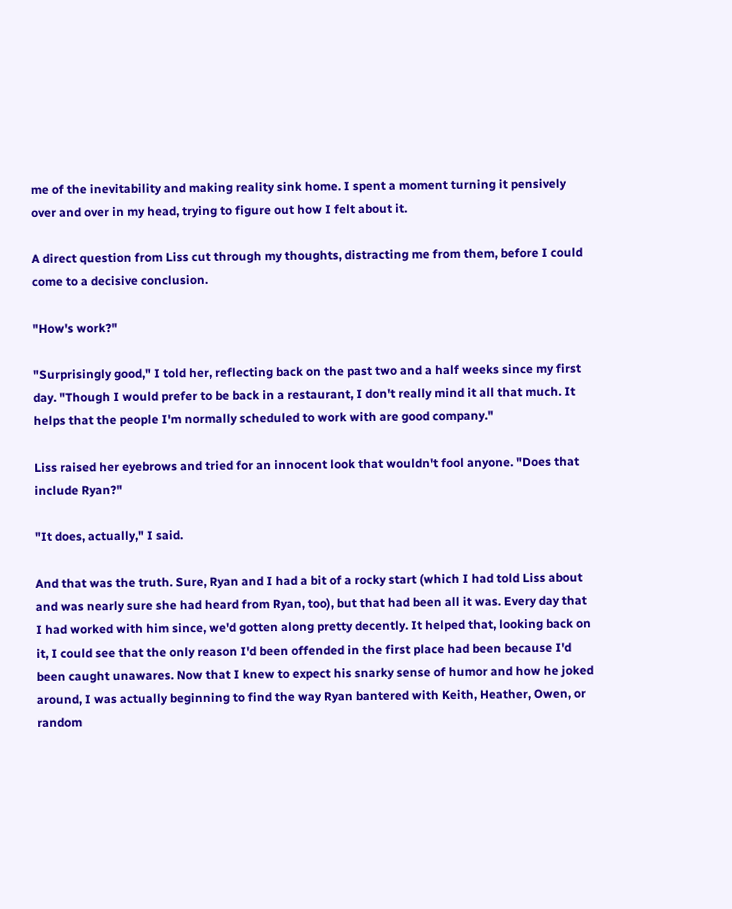me of the inevitability and making reality sink home. I spent a moment turning it pensively over and over in my head, trying to figure out how I felt about it.

A direct question from Liss cut through my thoughts, distracting me from them, before I could come to a decisive conclusion.

"How's work?"

"Surprisingly good," I told her, reflecting back on the past two and a half weeks since my first day. "Though I would prefer to be back in a restaurant, I don't really mind it all that much. It helps that the people I'm normally scheduled to work with are good company."

Liss raised her eyebrows and tried for an innocent look that wouldn't fool anyone. "Does that include Ryan?"

"It does, actually," I said.

And that was the truth. Sure, Ryan and I had a bit of a rocky start (which I had told Liss about and was nearly sure she had heard from Ryan, too), but that had been all it was. Every day that I had worked with him since, we'd gotten along pretty decently. It helped that, looking back on it, I could see that the only reason I'd been offended in the first place had been because I'd been caught unawares. Now that I knew to expect his snarky sense of humor and how he joked around, I was actually beginning to find the way Ryan bantered with Keith, Heather, Owen, or random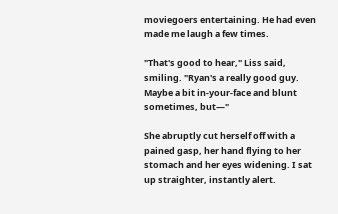moviegoers entertaining. He had even made me laugh a few times.

"That's good to hear," Liss said, smiling. "Ryan's a really good guy. Maybe a bit in-your-face and blunt sometimes, but—"

She abruptly cut herself off with a pained gasp, her hand flying to her stomach and her eyes widening. I sat up straighter, instantly alert.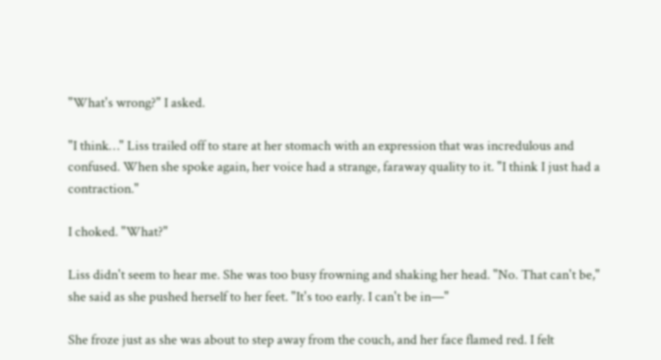"What's wrong?" I asked.

"I think…" Liss trailed off to stare at her stomach with an expression that was incredulous and confused. When she spoke again, her voice had a strange, faraway quality to it. "I think I just had a contraction."

I choked. "What?"

Liss didn't seem to hear me. She was too busy frowning and shaking her head. "No. That can't be," she said as she pushed herself to her feet. "It's too early. I can't be in—"

She froze just as she was about to step away from the couch, and her face flamed red. I felt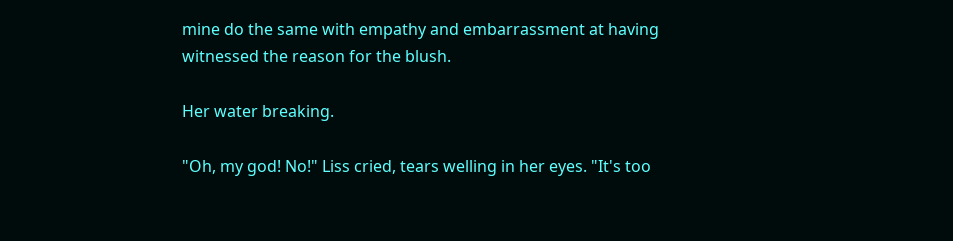mine do the same with empathy and embarrassment at having witnessed the reason for the blush.

Her water breaking.

"Oh, my god! No!" Liss cried, tears welling in her eyes. "It's too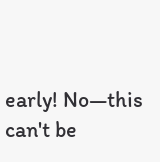early! No—this can't be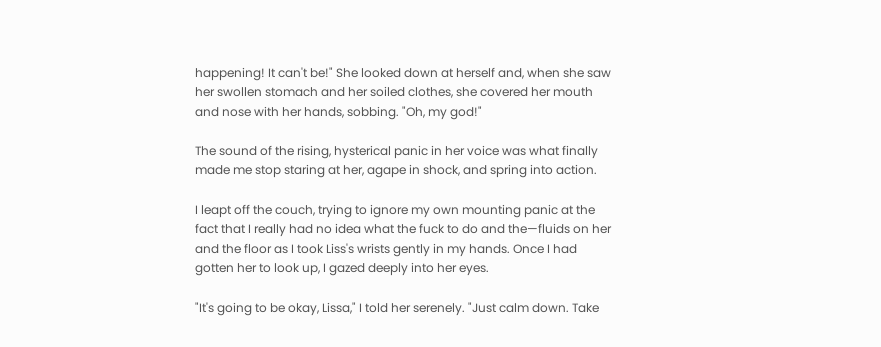happening! It can't be!" She looked down at herself and, when she saw her swollen stomach and her soiled clothes, she covered her mouth and nose with her hands, sobbing. "Oh, my god!"

The sound of the rising, hysterical panic in her voice was what finally made me stop staring at her, agape in shock, and spring into action.

I leapt off the couch, trying to ignore my own mounting panic at the fact that I really had no idea what the fuck to do and the—fluids on her and the floor as I took Liss's wrists gently in my hands. Once I had gotten her to look up, I gazed deeply into her eyes.

"It's going to be okay, Lissa," I told her serenely. "Just calm down. Take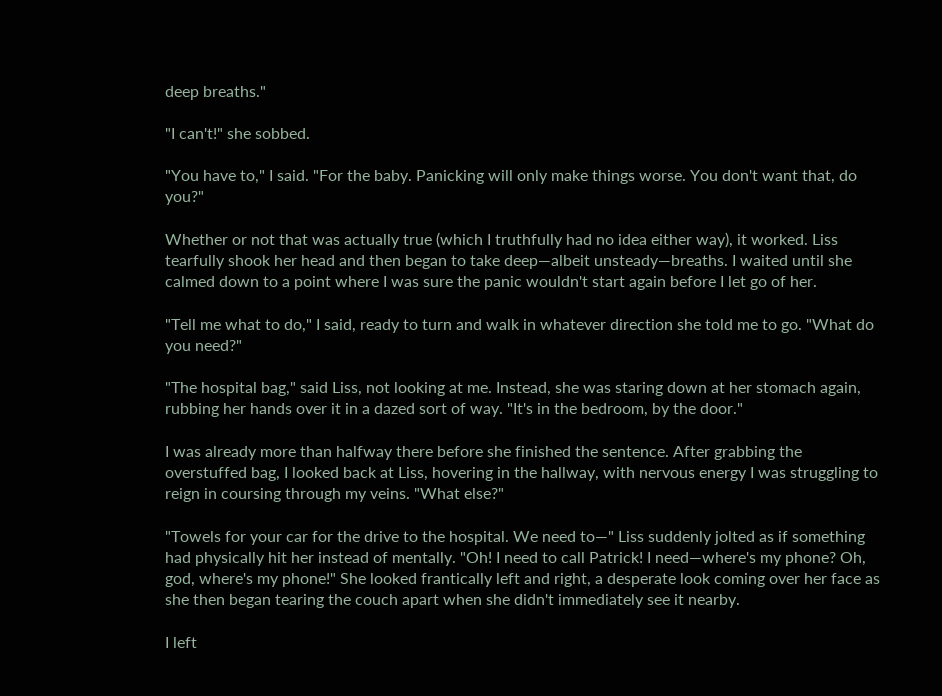deep breaths."

"I can't!" she sobbed.

"You have to," I said. "For the baby. Panicking will only make things worse. You don't want that, do you?"

Whether or not that was actually true (which I truthfully had no idea either way), it worked. Liss tearfully shook her head and then began to take deep—albeit unsteady—breaths. I waited until she calmed down to a point where I was sure the panic wouldn't start again before I let go of her.

"Tell me what to do," I said, ready to turn and walk in whatever direction she told me to go. "What do you need?"

"The hospital bag," said Liss, not looking at me. Instead, she was staring down at her stomach again, rubbing her hands over it in a dazed sort of way. "It's in the bedroom, by the door."

I was already more than halfway there before she finished the sentence. After grabbing the overstuffed bag, I looked back at Liss, hovering in the hallway, with nervous energy I was struggling to reign in coursing through my veins. "What else?"

"Towels for your car for the drive to the hospital. We need to—" Liss suddenly jolted as if something had physically hit her instead of mentally. "Oh! I need to call Patrick! I need—where's my phone? Oh, god, where's my phone!" She looked frantically left and right, a desperate look coming over her face as she then began tearing the couch apart when she didn't immediately see it nearby.

I left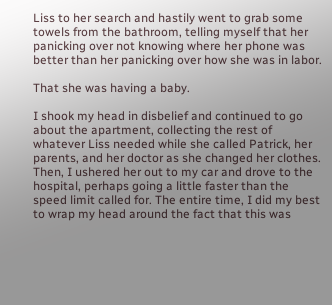Liss to her search and hastily went to grab some towels from the bathroom, telling myself that her panicking over not knowing where her phone was better than her panicking over how she was in labor.

That she was having a baby.

I shook my head in disbelief and continued to go about the apartment, collecting the rest of whatever Liss needed while she called Patrick, her parents, and her doctor as she changed her clothes. Then, I ushered her out to my car and drove to the hospital, perhaps going a little faster than the speed limit called for. The entire time, I did my best to wrap my head around the fact that this was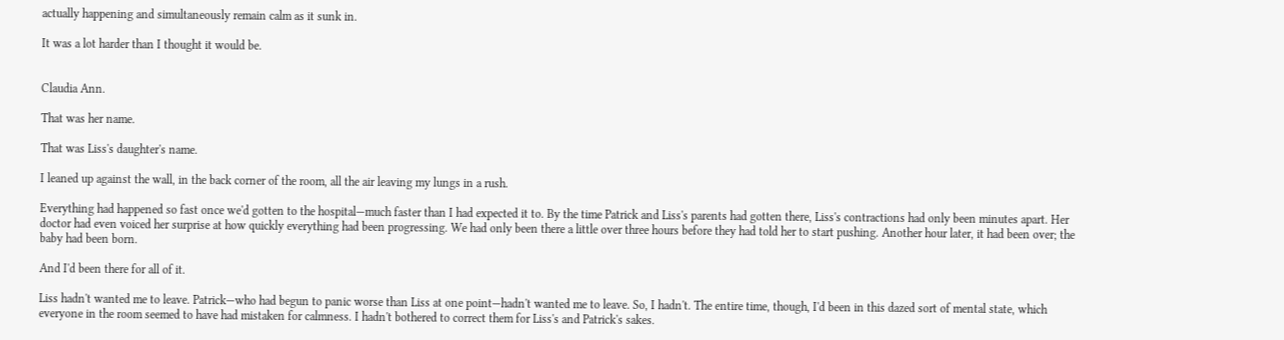actually happening and simultaneously remain calm as it sunk in.

It was a lot harder than I thought it would be.


Claudia Ann.

That was her name.

That was Liss's daughter's name.

I leaned up against the wall, in the back corner of the room, all the air leaving my lungs in a rush.

Everything had happened so fast once we'd gotten to the hospital—much faster than I had expected it to. By the time Patrick and Liss's parents had gotten there, Liss's contractions had only been minutes apart. Her doctor had even voiced her surprise at how quickly everything had been progressing. We had only been there a little over three hours before they had told her to start pushing. Another hour later, it had been over; the baby had been born.

And I'd been there for all of it.

Liss hadn't wanted me to leave. Patrick—who had begun to panic worse than Liss at one point—hadn't wanted me to leave. So, I hadn't. The entire time, though, I'd been in this dazed sort of mental state, which everyone in the room seemed to have had mistaken for calmness. I hadn't bothered to correct them for Liss's and Patrick's sakes.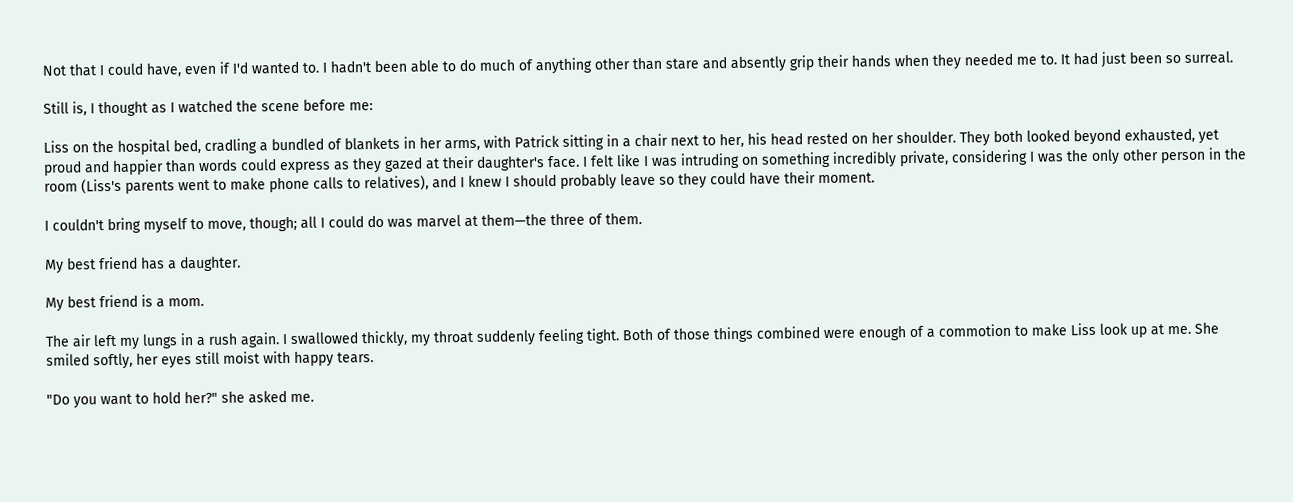Not that I could have, even if I'd wanted to. I hadn't been able to do much of anything other than stare and absently grip their hands when they needed me to. It had just been so surreal.

Still is, I thought as I watched the scene before me:

Liss on the hospital bed, cradling a bundled of blankets in her arms, with Patrick sitting in a chair next to her, his head rested on her shoulder. They both looked beyond exhausted, yet proud and happier than words could express as they gazed at their daughter's face. I felt like I was intruding on something incredibly private, considering I was the only other person in the room (Liss's parents went to make phone calls to relatives), and I knew I should probably leave so they could have their moment.

I couldn't bring myself to move, though; all I could do was marvel at them—the three of them.

My best friend has a daughter.

My best friend is a mom.

The air left my lungs in a rush again. I swallowed thickly, my throat suddenly feeling tight. Both of those things combined were enough of a commotion to make Liss look up at me. She smiled softly, her eyes still moist with happy tears.

"Do you want to hold her?" she asked me.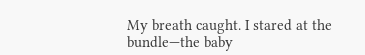My breath caught. I stared at the bundle—the baby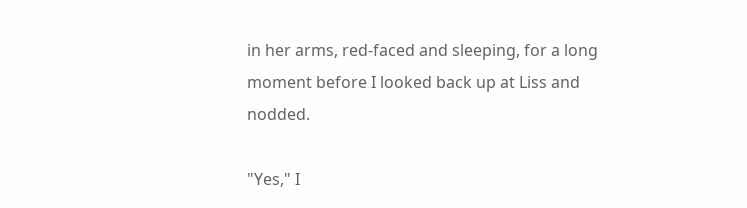in her arms, red-faced and sleeping, for a long moment before I looked back up at Liss and nodded.

"Yes," I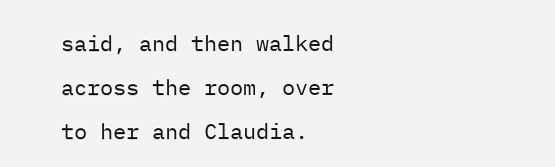said, and then walked across the room, over to her and Claudia.